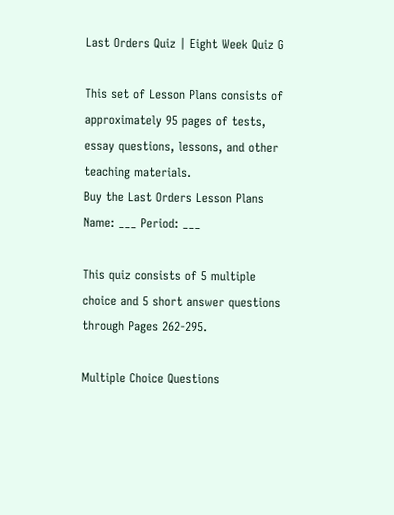Last Orders Quiz | Eight Week Quiz G

This set of Lesson Plans consists of approximately 95 pages of tests, essay questions, lessons, and other teaching materials.
Buy the Last Orders Lesson Plans
Name: ___ Period: ___

This quiz consists of 5 multiple choice and 5 short answer questions through Pages 262-295.

Multiple Choice Questions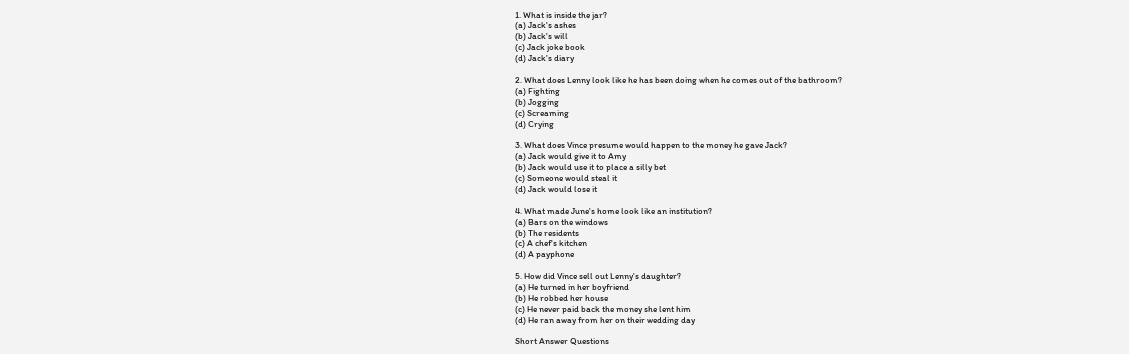1. What is inside the jar?
(a) Jack's ashes
(b) Jack's will
(c) Jack joke book
(d) Jack's diary

2. What does Lenny look like he has been doing when he comes out of the bathroom?
(a) Fighting
(b) Jogging
(c) Screaming
(d) Crying

3. What does Vince presume would happen to the money he gave Jack?
(a) Jack would give it to Amy
(b) Jack would use it to place a silly bet
(c) Someone would steal it
(d) Jack would lose it

4. What made June's home look like an institution?
(a) Bars on the windows
(b) The residents
(c) A chef's kitchen
(d) A payphone

5. How did Vince sell out Lenny's daughter?
(a) He turned in her boyfriend
(b) He robbed her house
(c) He never paid back the money she lent him
(d) He ran away from her on their wedding day

Short Answer Questions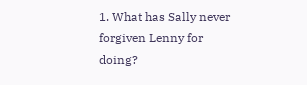1. What has Sally never forgiven Lenny for doing?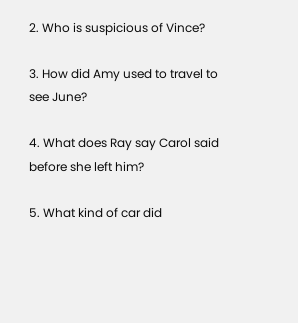2. Who is suspicious of Vince?

3. How did Amy used to travel to see June?

4. What does Ray say Carol said before she left him?

5. What kind of car did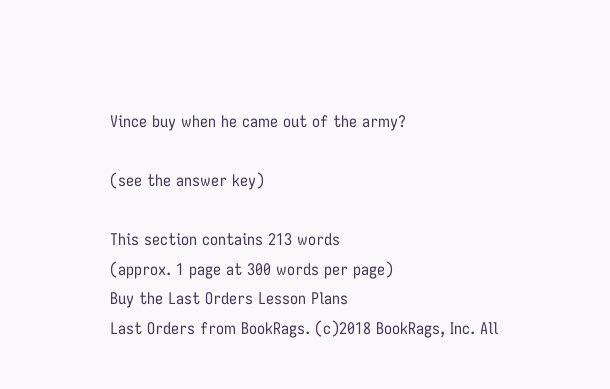Vince buy when he came out of the army?

(see the answer key)

This section contains 213 words
(approx. 1 page at 300 words per page)
Buy the Last Orders Lesson Plans
Last Orders from BookRags. (c)2018 BookRags, Inc. All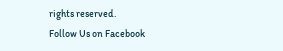rights reserved.
Follow Us on Facebook